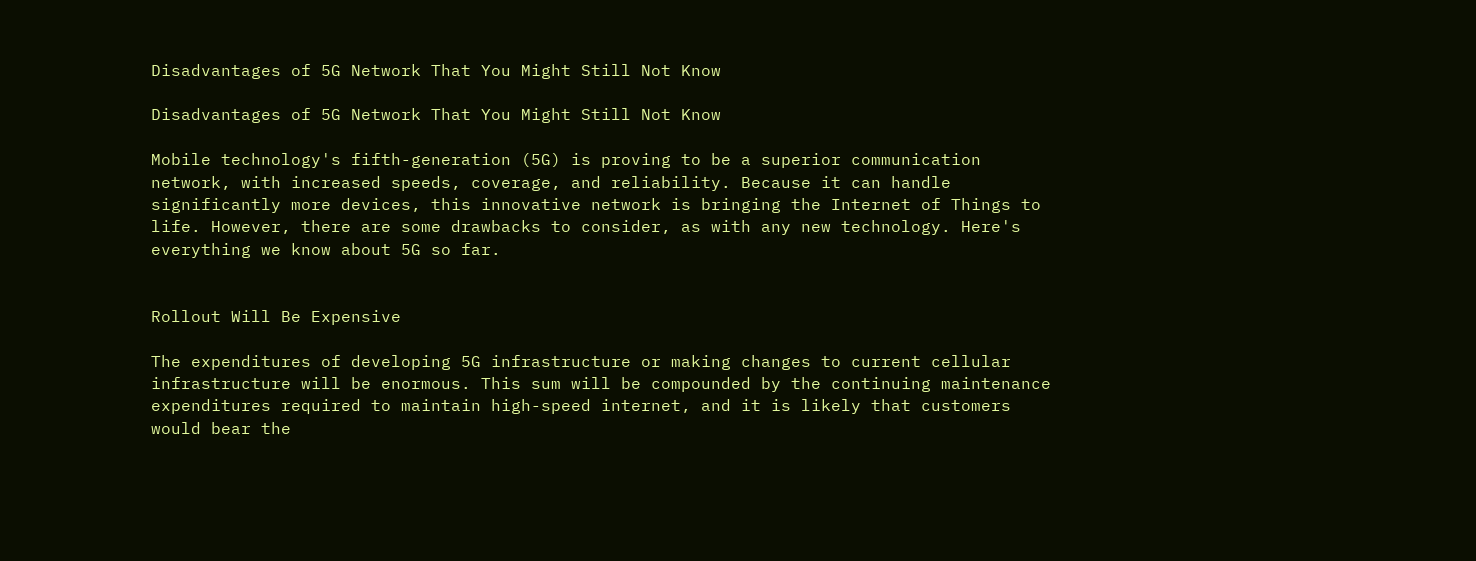Disadvantages of 5G Network That You Might Still Not Know

Disadvantages of 5G Network That You Might Still Not Know

Mobile technology's fifth-generation (5G) is proving to be a superior communication network, with increased speeds, coverage, and reliability. Because it can handle significantly more devices, this innovative network is bringing the Internet of Things to life. However, there are some drawbacks to consider, as with any new technology. Here's everything we know about 5G so far.


Rollout Will Be Expensive

The expenditures of developing 5G infrastructure or making changes to current cellular infrastructure will be enormous. This sum will be compounded by the continuing maintenance expenditures required to maintain high-speed internet, and it is likely that customers would bear the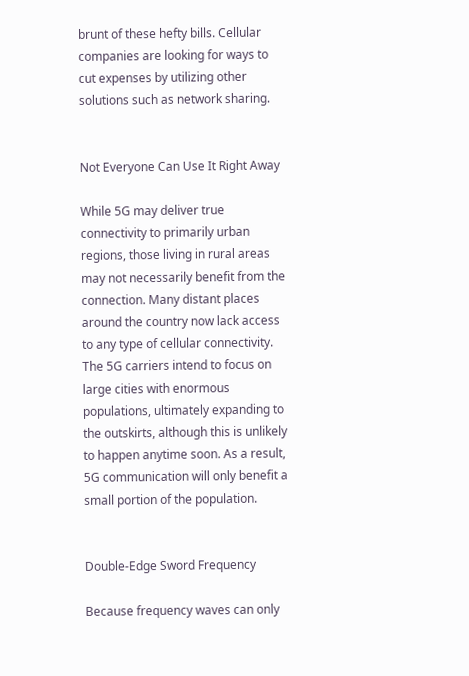brunt of these hefty bills. Cellular companies are looking for ways to cut expenses by utilizing other solutions such as network sharing.


Not Everyone Can Use It Right Away

While 5G may deliver true connectivity to primarily urban regions, those living in rural areas may not necessarily benefit from the connection. Many distant places around the country now lack access to any type of cellular connectivity. The 5G carriers intend to focus on large cities with enormous populations, ultimately expanding to the outskirts, although this is unlikely to happen anytime soon. As a result, 5G communication will only benefit a small portion of the population.


Double-Edge Sword Frequency

Because frequency waves can only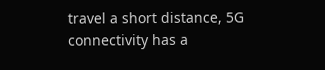travel a short distance, 5G connectivity has a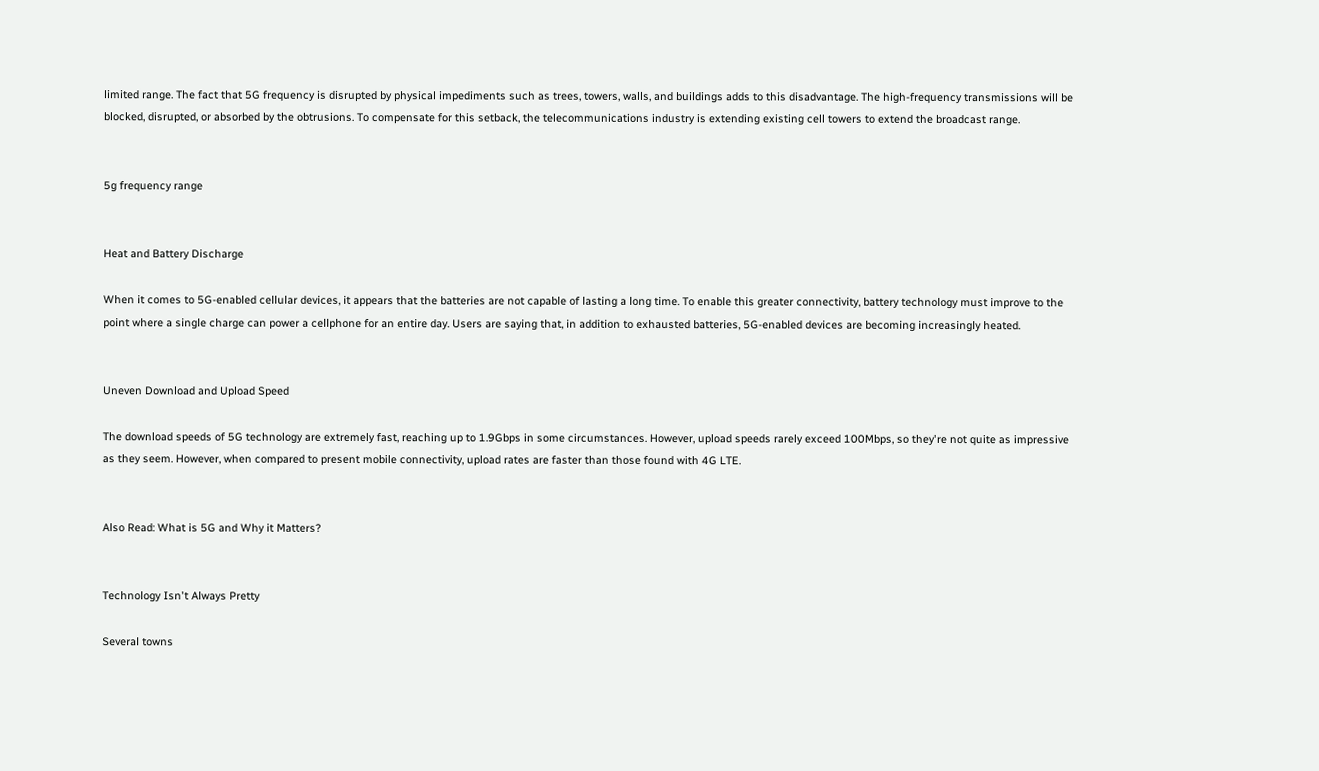limited range. The fact that 5G frequency is disrupted by physical impediments such as trees, towers, walls, and buildings adds to this disadvantage. The high-frequency transmissions will be blocked, disrupted, or absorbed by the obtrusions. To compensate for this setback, the telecommunications industry is extending existing cell towers to extend the broadcast range.


5g frequency range


Heat and Battery Discharge

When it comes to 5G-enabled cellular devices, it appears that the batteries are not capable of lasting a long time. To enable this greater connectivity, battery technology must improve to the point where a single charge can power a cellphone for an entire day. Users are saying that, in addition to exhausted batteries, 5G-enabled devices are becoming increasingly heated.


Uneven Download and Upload Speed

The download speeds of 5G technology are extremely fast, reaching up to 1.9Gbps in some circumstances. However, upload speeds rarely exceed 100Mbps, so they're not quite as impressive as they seem. However, when compared to present mobile connectivity, upload rates are faster than those found with 4G LTE.


Also Read: What is 5G and Why it Matters?


Technology Isn't Always Pretty

Several towns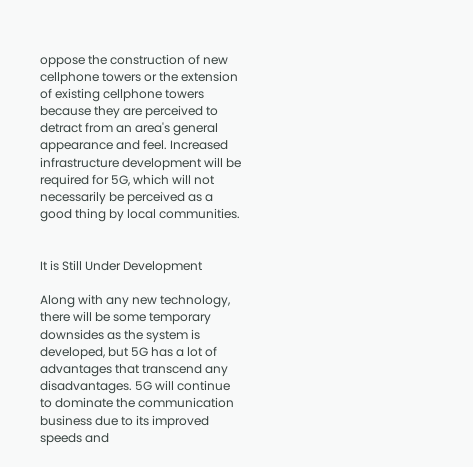oppose the construction of new cellphone towers or the extension of existing cellphone towers because they are perceived to detract from an area's general appearance and feel. Increased infrastructure development will be required for 5G, which will not necessarily be perceived as a good thing by local communities.


It is Still Under Development

Along with any new technology, there will be some temporary downsides as the system is developed, but 5G has a lot of advantages that transcend any disadvantages. 5G will continue to dominate the communication business due to its improved speeds and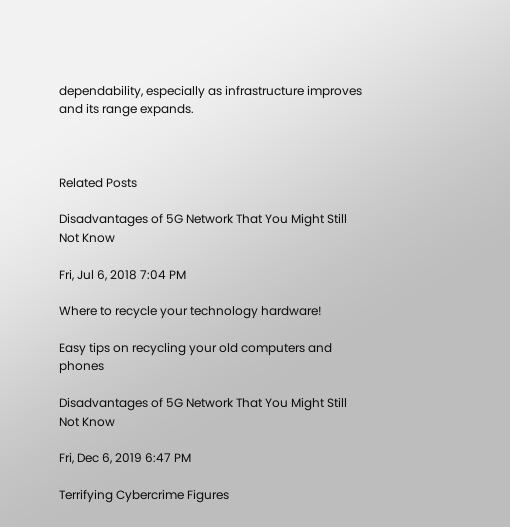dependability, especially as infrastructure improves and its range expands.



Related Posts

Disadvantages of 5G Network That You Might Still Not Know

Fri, Jul 6, 2018 7:04 PM

Where to recycle your technology hardware!

Easy tips on recycling your old computers and phones

Disadvantages of 5G Network That You Might Still Not Know

Fri, Dec 6, 2019 6:47 PM

Terrifying Cybercrime Figures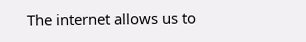The internet allows us to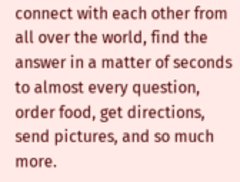connect with each other from all over the world, find the answer in a matter of seconds to almost every question, order food, get directions, send pictures, and so much more.